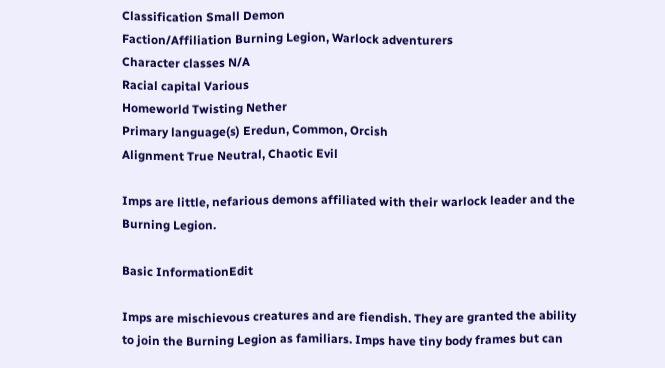Classification Small Demon
Faction/Affiliation Burning Legion, Warlock adventurers
Character classes N/A
Racial capital Various
Homeworld Twisting Nether
Primary language(s) Eredun, Common, Orcish
Alignment True Neutral, Chaotic Evil

Imps are little, nefarious demons affiliated with their warlock leader and the Burning Legion.

Basic InformationEdit

Imps are mischievous creatures and are fiendish. They are granted the ability to join the Burning Legion as familiars. Imps have tiny body frames but can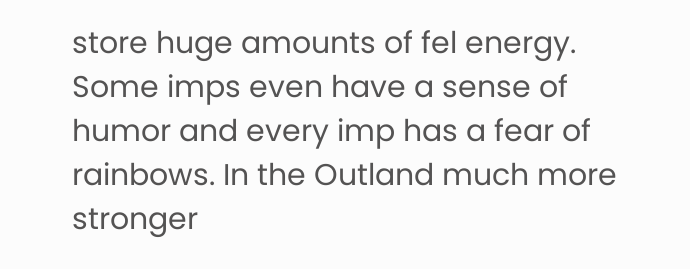store huge amounts of fel energy. Some imps even have a sense of humor and every imp has a fear of rainbows. In the Outland much more stronger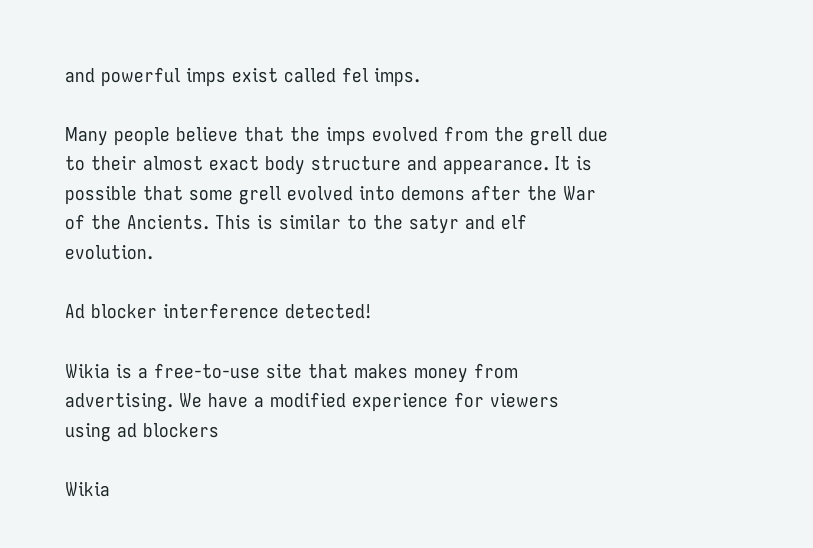and powerful imps exist called fel imps.

Many people believe that the imps evolved from the grell due to their almost exact body structure and appearance. It is possible that some grell evolved into demons after the War of the Ancients. This is similar to the satyr and elf evolution.

Ad blocker interference detected!

Wikia is a free-to-use site that makes money from advertising. We have a modified experience for viewers using ad blockers

Wikia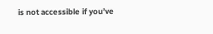is not accessible if you’ve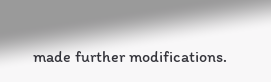made further modifications.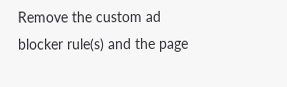Remove the custom ad blocker rule(s) and the page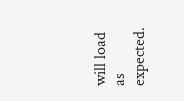will load as expected.